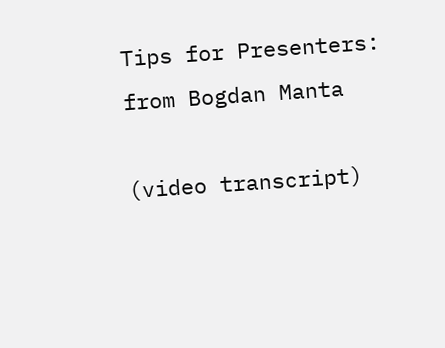Tips for Presenters: from Bogdan Manta

(video transcript)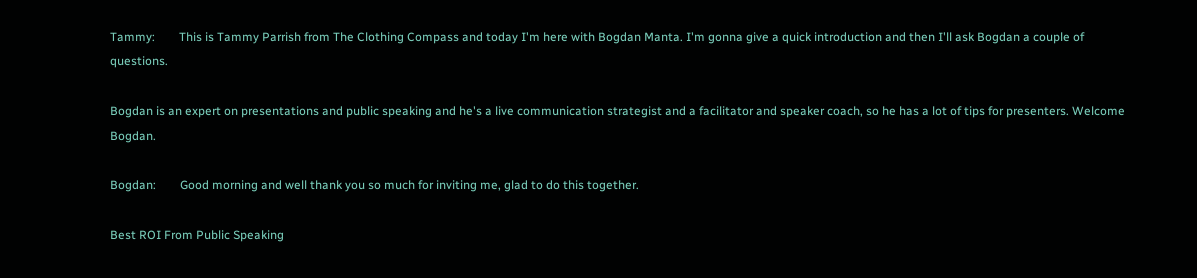Tammy:        This is Tammy Parrish from The Clothing Compass and today I'm here with Bogdan Manta. I'm gonna give a quick introduction and then I'll ask Bogdan a couple of questions.

Bogdan is an expert on presentations and public speaking and he's a live communication strategist and a facilitator and speaker coach, so he has a lot of tips for presenters. Welcome Bogdan.

Bogdan:        Good morning and well thank you so much for inviting me, glad to do this together.

Best ROI From Public Speaking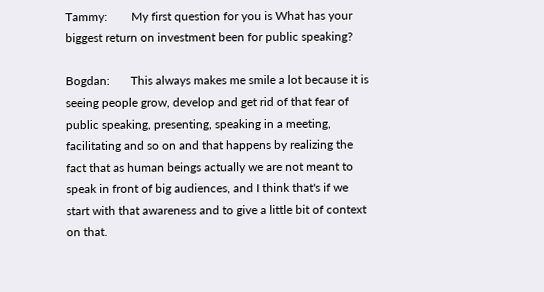Tammy:        My first question for you is What has your biggest return on investment been for public speaking?

Bogdan:       This always makes me smile a lot because it is seeing people grow, develop and get rid of that fear of public speaking, presenting, speaking in a meeting, facilitating and so on and that happens by realizing the fact that as human beings actually we are not meant to speak in front of big audiences, and I think that's if we start with that awareness and to give a little bit of context on that.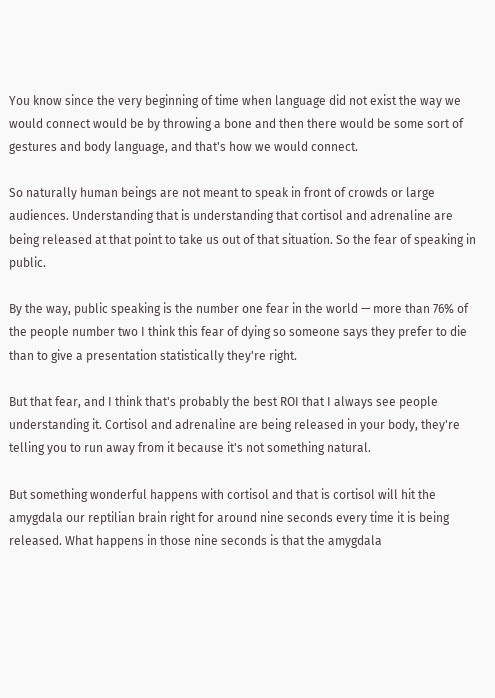You know since the very beginning of time when language did not exist the way we would connect would be by throwing a bone and then there would be some sort of gestures and body language, and that's how we would connect.

So naturally human beings are not meant to speak in front of crowds or large audiences. Understanding that is understanding that cortisol and adrenaline are being released at that point to take us out of that situation. So the fear of speaking in public.

By the way, public speaking is the number one fear in the world — more than 76% of the people number two I think this fear of dying so someone says they prefer to die than to give a presentation statistically they're right.

But that fear, and I think that's probably the best ROI that I always see people understanding it. Cortisol and adrenaline are being released in your body, they're telling you to run away from it because it's not something natural.

But something wonderful happens with cortisol and that is cortisol will hit the amygdala our reptilian brain right for around nine seconds every time it is being released. What happens in those nine seconds is that the amygdala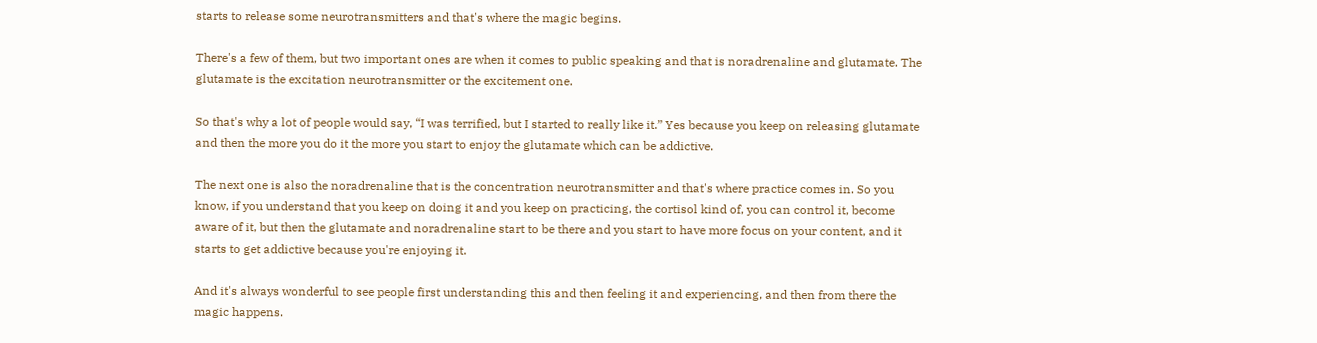starts to release some neurotransmitters and that's where the magic begins.

There's a few of them, but two important ones are when it comes to public speaking and that is noradrenaline and glutamate. The glutamate is the excitation neurotransmitter or the excitement one.

So that's why a lot of people would say, “I was terrified, but I started to really like it.” Yes because you keep on releasing glutamate and then the more you do it the more you start to enjoy the glutamate which can be addictive.

The next one is also the noradrenaline that is the concentration neurotransmitter and that's where practice comes in. So you know, if you understand that you keep on doing it and you keep on practicing, the cortisol kind of, you can control it, become aware of it, but then the glutamate and noradrenaline start to be there and you start to have more focus on your content, and it starts to get addictive because you're enjoying it.

And it's always wonderful to see people first understanding this and then feeling it and experiencing, and then from there the magic happens.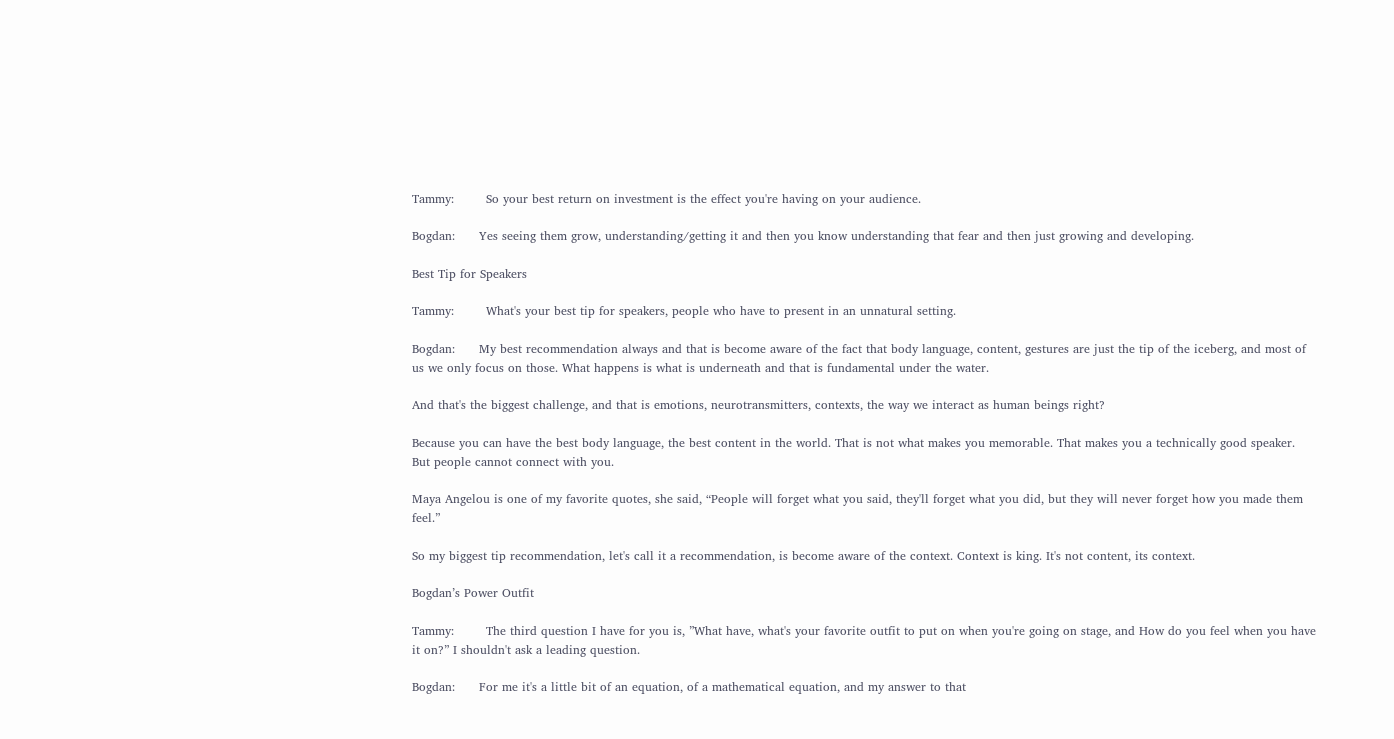Tammy:        So your best return on investment is the effect you're having on your audience.

Bogdan:      Yes seeing them grow, understanding/getting it and then you know understanding that fear and then just growing and developing.

Best Tip for Speakers

Tammy:        What's your best tip for speakers, people who have to present in an unnatural setting.

Bogdan:      My best recommendation always and that is become aware of the fact that body language, content, gestures are just the tip of the iceberg, and most of us we only focus on those. What happens is what is underneath and that is fundamental under the water.

And that's the biggest challenge, and that is emotions, neurotransmitters, contexts, the way we interact as human beings right?

Because you can have the best body language, the best content in the world. That is not what makes you memorable. That makes you a technically good speaker. But people cannot connect with you.

Maya Angelou is one of my favorite quotes, she said, “People will forget what you said, they'll forget what you did, but they will never forget how you made them feel.”

So my biggest tip recommendation, let's call it a recommendation, is become aware of the context. Context is king. It's not content, its context.

Bogdan’s Power Outfit

Tammy:        The third question I have for you is, ”What have, what's your favorite outfit to put on when you're going on stage, and How do you feel when you have it on?” I shouldn't ask a leading question.

Bogdan:      For me it's a little bit of an equation, of a mathematical equation, and my answer to that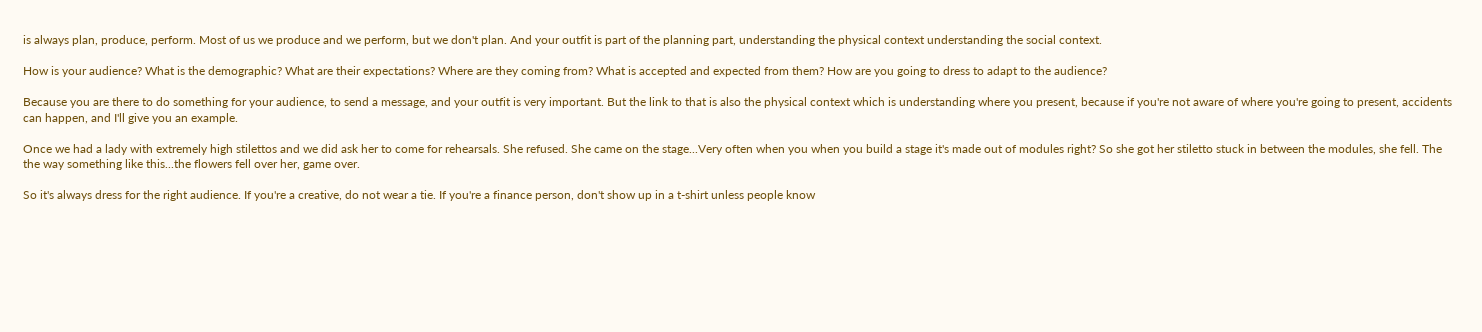is always plan, produce, perform. Most of us we produce and we perform, but we don't plan. And your outfit is part of the planning part, understanding the physical context understanding the social context.

How is your audience? What is the demographic? What are their expectations? Where are they coming from? What is accepted and expected from them? How are you going to dress to adapt to the audience?

Because you are there to do something for your audience, to send a message, and your outfit is very important. But the link to that is also the physical context which is understanding where you present, because if you're not aware of where you're going to present, accidents can happen, and I'll give you an example.

Once we had a lady with extremely high stilettos and we did ask her to come for rehearsals. She refused. She came on the stage...Very often when you when you build a stage it's made out of modules right? So she got her stiletto stuck in between the modules, she fell. The the way something like this...the flowers fell over her, game over.

So it's always dress for the right audience. If you're a creative, do not wear a tie. If you're a finance person, don't show up in a t-shirt unless people know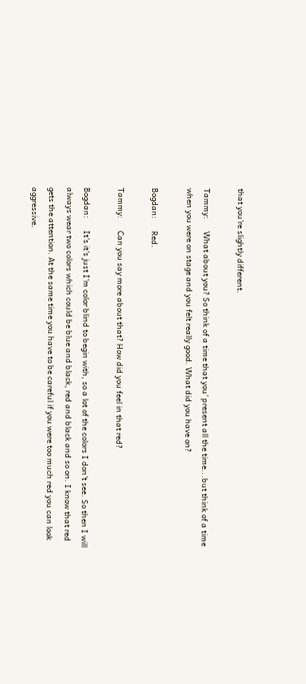that you're slightly different.

Tammy:      What about you? So think of a time that you' present all the time...but think of a time when you were on stage and you felt really good. What did you have on?

Bogdan:      Red.

Tammy:      Can you say more about that? How did you feel in that red?

Bogdan:      It's it's just I'm color blind to begin with, so a lot of the colors I don't see. So then I will always wear two colors which could be blue and black, red and black and so on. I know that red gets the attention. At the same time you have to be careful if you were too much red you can look aggressive.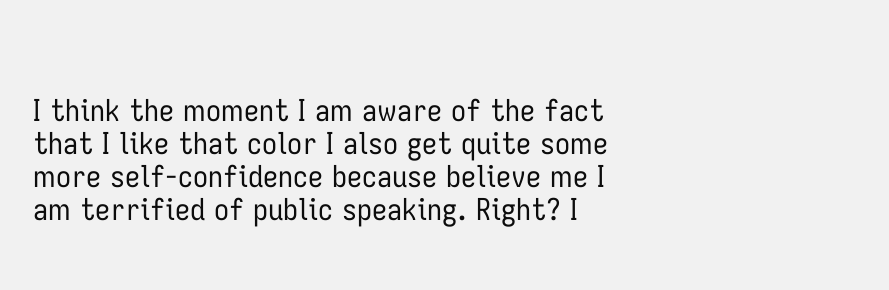I think the moment I am aware of the fact that I like that color I also get quite some more self-confidence because believe me I am terrified of public speaking. Right? I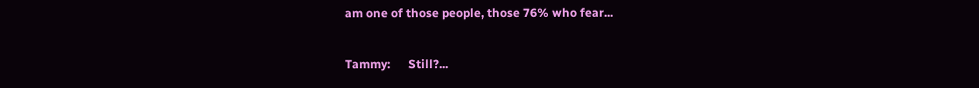am one of those people, those 76% who fear...

Tammy:      Still?...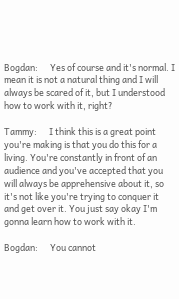Bogdan:      Yes of course and it's normal. I mean it is not a natural thing and I will always be scared of it, but I understood how to work with it, right?

Tammy:      I think this is a great point you're making is that you do this for a living. You're constantly in front of an audience and you've accepted that you will always be apprehensive about it, so it's not like you're trying to conquer it and get over it. You just say okay I'm gonna learn how to work with it.

Bogdan:      You cannot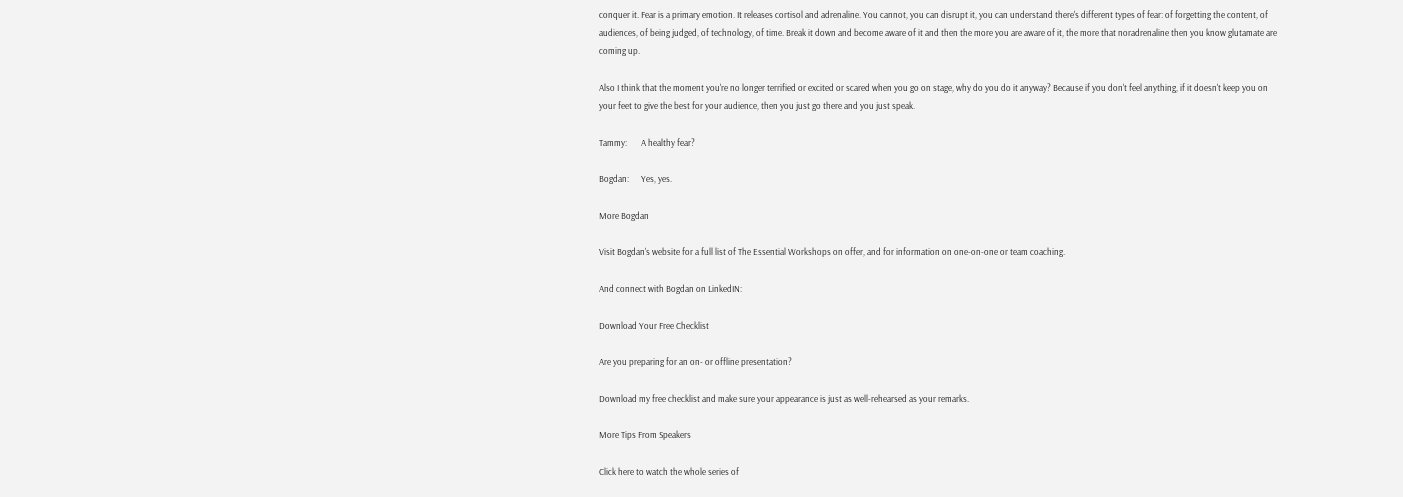conquer it. Fear is a primary emotion. It releases cortisol and adrenaline. You cannot, you can disrupt it, you can understand there's different types of fear: of forgetting the content, of audiences, of being judged, of technology, of time. Break it down and become aware of it and then the more you are aware of it, the more that noradrenaline then you know glutamate are coming up.

Also I think that the moment you're no longer terrified or excited or scared when you go on stage, why do you do it anyway? Because if you don't feel anything, if it doesn't keep you on your feet to give the best for your audience, then you just go there and you just speak.

Tammy:       A healthy fear?

Bogdan:      Yes, yes.

More Bogdan

Visit Bogdan's website for a full list of The Essential Workshops on offer, and for information on one-on-one or team coaching.

And connect with Bogdan on LinkedIN:

Download Your Free Checklist

Are you preparing for an on- or offline presentation?

Download my free checklist and make sure your appearance is just as well-rehearsed as your remarks.

More Tips From Speakers

Click here to watch the whole series of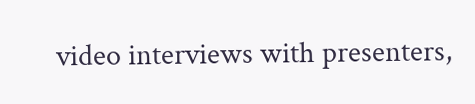video interviews with presenters,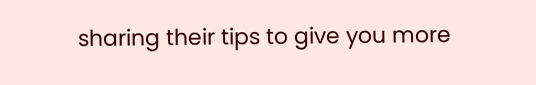sharing their tips to give you more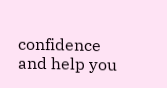confidence and help you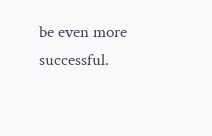be even more successful.